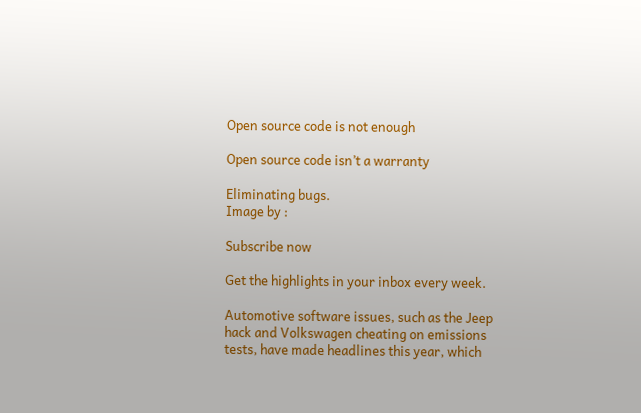Open source code is not enough

Open source code isn’t a warranty

Eliminating bugs.
Image by :

Subscribe now

Get the highlights in your inbox every week.

Automotive software issues, such as the Jeep hack and Volkswagen cheating on emissions tests, have made headlines this year, which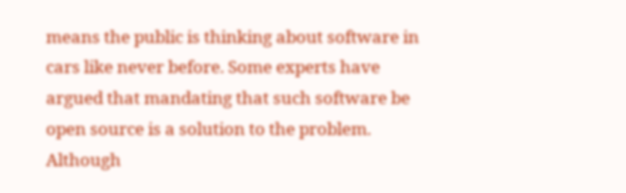means the public is thinking about software in cars like never before. Some experts have argued that mandating that such software be open source is a solution to the problem. Although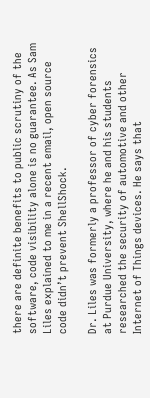there are definite benefits to public scrutiny of the software, code visibility alone is no guarantee. As Sam Liles explained to me in a recent email, open source code didn’t prevent ShellShock.

Dr. Liles was formerly a professor of cyber forensics at Purdue University, where he and his students researched the security of automotive and other Internet of Things devices. He says that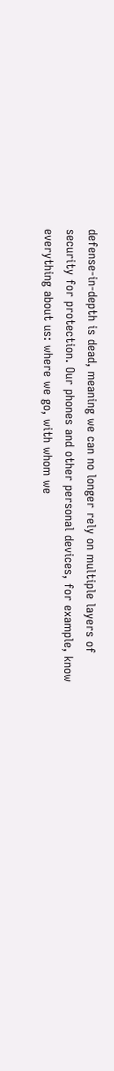defense-in-depth is dead, meaning we can no longer rely on multiple layers of security for protection. Our phones and other personal devices, for example, know everything about us: where we go, with whom we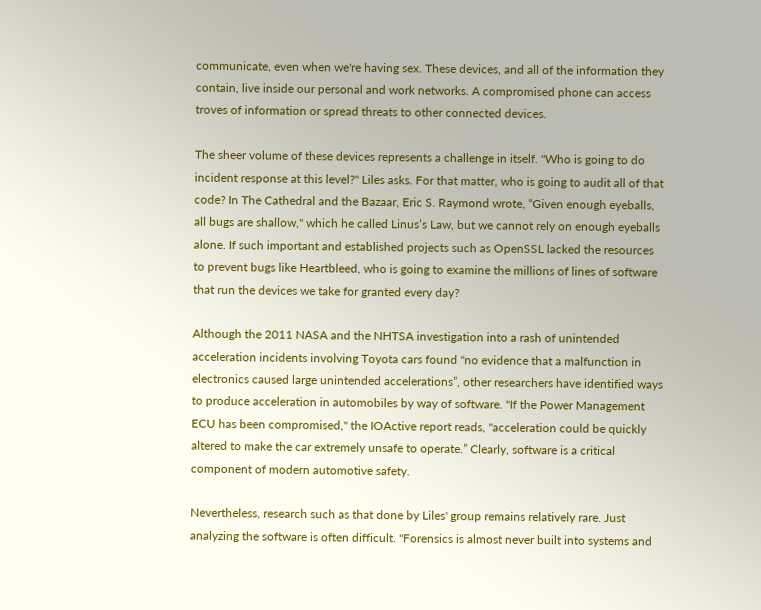communicate, even when we're having sex. These devices, and all of the information they contain, live inside our personal and work networks. A compromised phone can access troves of information or spread threats to other connected devices.

The sheer volume of these devices represents a challenge in itself. "Who is going to do incident response at this level?" Liles asks. For that matter, who is going to audit all of that code? In The Cathedral and the Bazaar, Eric S. Raymond wrote, “Given enough eyeballs, all bugs are shallow," which he called Linus’s Law, but we cannot rely on enough eyeballs alone. If such important and established projects such as OpenSSL lacked the resources to prevent bugs like Heartbleed, who is going to examine the millions of lines of software that run the devices we take for granted every day?

Although the 2011 NASA and the NHTSA investigation into a rash of unintended acceleration incidents involving Toyota cars found "no evidence that a malfunction in electronics caused large unintended accelerations”, other researchers have identified ways to produce acceleration in automobiles by way of software. "If the Power Management ECU has been compromised," the IOActive report reads, "acceleration could be quickly altered to make the car extremely unsafe to operate.” Clearly, software is a critical component of modern automotive safety.

Nevertheless, research such as that done by Liles' group remains relatively rare. Just analyzing the software is often difficult. "Forensics is almost never built into systems and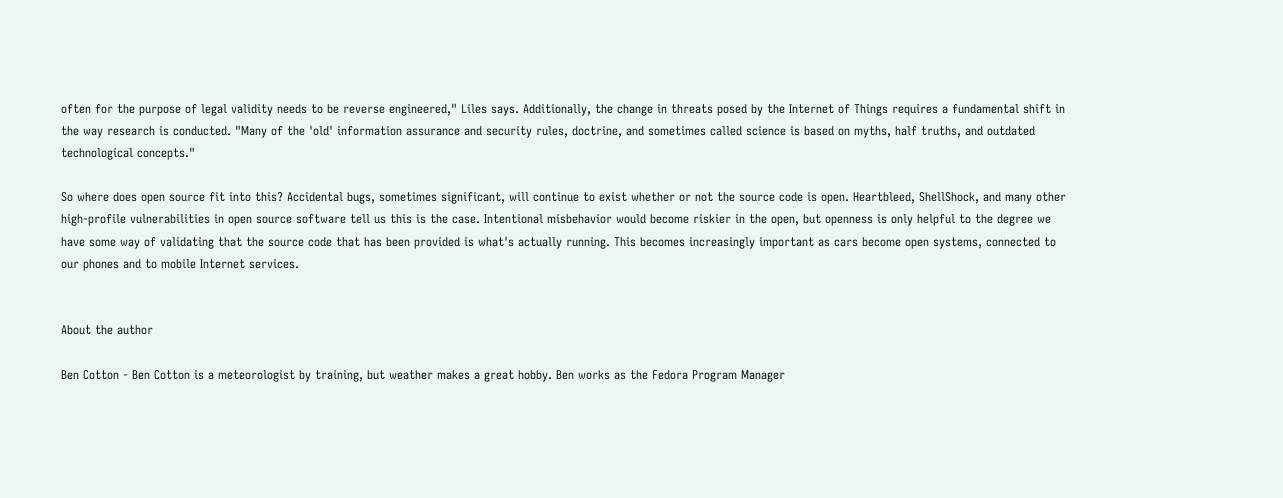often for the purpose of legal validity needs to be reverse engineered," Liles says. Additionally, the change in threats posed by the Internet of Things requires a fundamental shift in the way research is conducted. "Many of the 'old' information assurance and security rules, doctrine, and sometimes called science is based on myths, half truths, and outdated technological concepts."

So where does open source fit into this? Accidental bugs, sometimes significant, will continue to exist whether or not the source code is open. Heartbleed, ShellShock, and many other high-profile vulnerabilities in open source software tell us this is the case. Intentional misbehavior would become riskier in the open, but openness is only helpful to the degree we have some way of validating that the source code that has been provided is what's actually running. This becomes increasingly important as cars become open systems, connected to our phones and to mobile Internet services.


About the author

Ben Cotton - Ben Cotton is a meteorologist by training, but weather makes a great hobby. Ben works as the Fedora Program Manager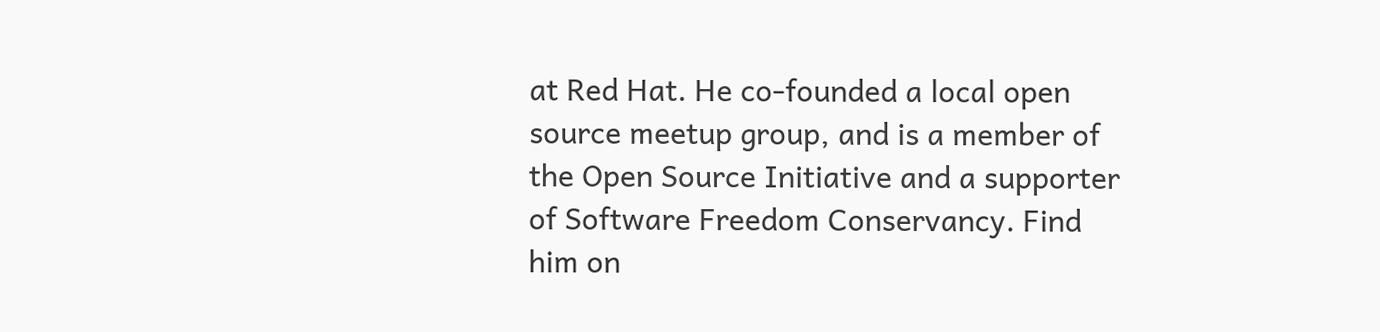at Red Hat. He co-founded a local open source meetup group, and is a member of the Open Source Initiative and a supporter of Software Freedom Conservancy. Find him on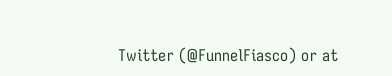Twitter (@FunnelFiasco) or at